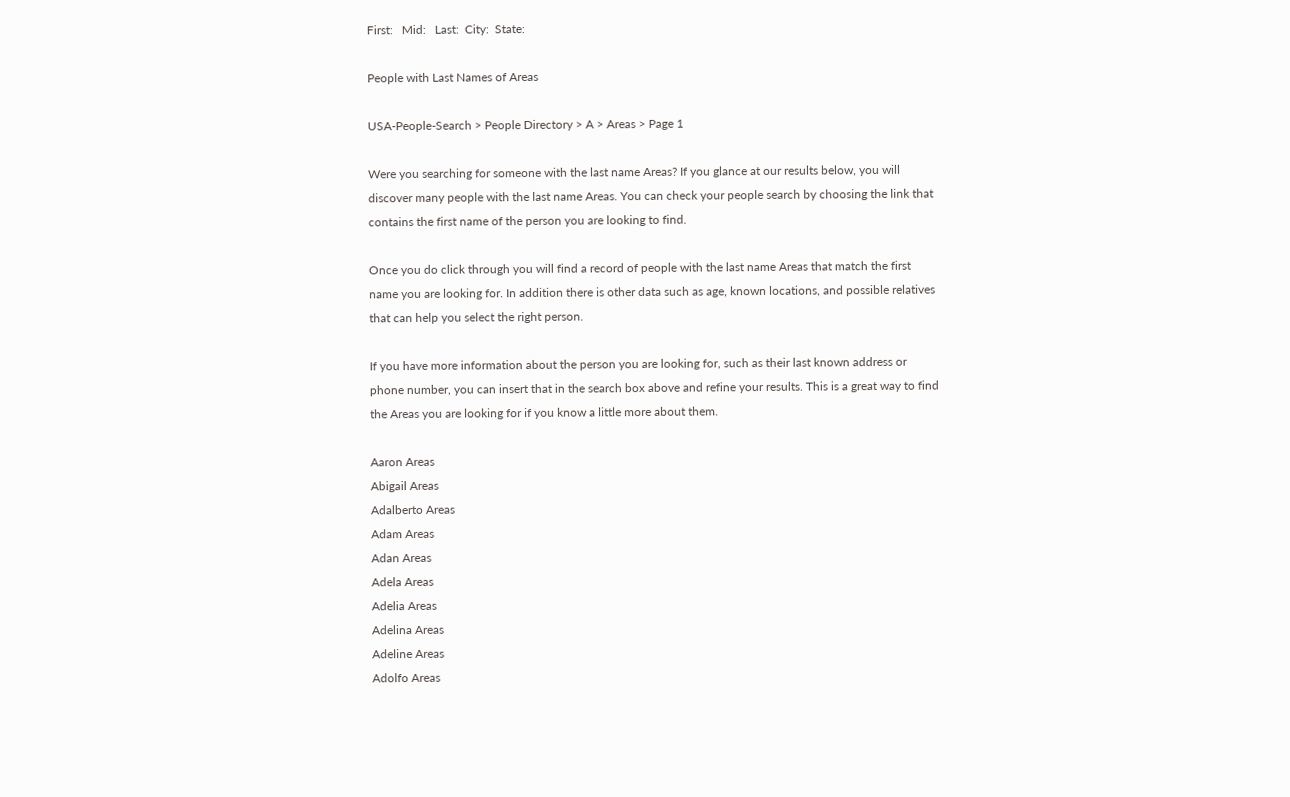First:   Mid:   Last:  City:  State:

People with Last Names of Areas

USA-People-Search > People Directory > A > Areas > Page 1

Were you searching for someone with the last name Areas? If you glance at our results below, you will discover many people with the last name Areas. You can check your people search by choosing the link that contains the first name of the person you are looking to find.

Once you do click through you will find a record of people with the last name Areas that match the first name you are looking for. In addition there is other data such as age, known locations, and possible relatives that can help you select the right person.

If you have more information about the person you are looking for, such as their last known address or phone number, you can insert that in the search box above and refine your results. This is a great way to find the Areas you are looking for if you know a little more about them.

Aaron Areas
Abigail Areas
Adalberto Areas
Adam Areas
Adan Areas
Adela Areas
Adelia Areas
Adelina Areas
Adeline Areas
Adolfo Areas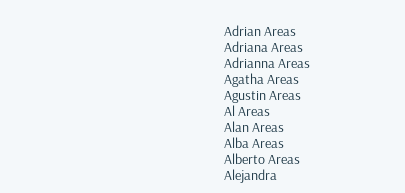Adrian Areas
Adriana Areas
Adrianna Areas
Agatha Areas
Agustin Areas
Al Areas
Alan Areas
Alba Areas
Alberto Areas
Alejandra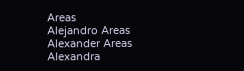Areas
Alejandro Areas
Alexander Areas
Alexandra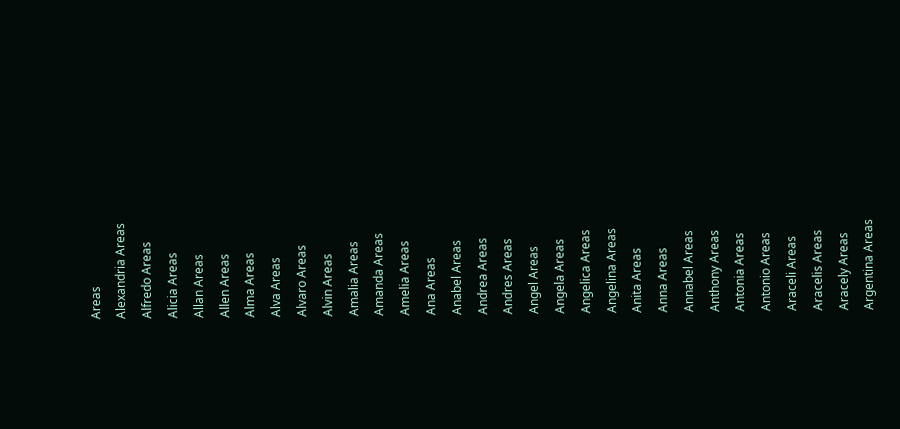Areas
Alexandria Areas
Alfredo Areas
Alicia Areas
Allan Areas
Allen Areas
Alma Areas
Alva Areas
Alvaro Areas
Alvin Areas
Amalia Areas
Amanda Areas
Amelia Areas
Ana Areas
Anabel Areas
Andrea Areas
Andres Areas
Angel Areas
Angela Areas
Angelica Areas
Angelina Areas
Anita Areas
Anna Areas
Annabel Areas
Anthony Areas
Antonia Areas
Antonio Areas
Araceli Areas
Aracelis Areas
Aracely Areas
Argentina Areas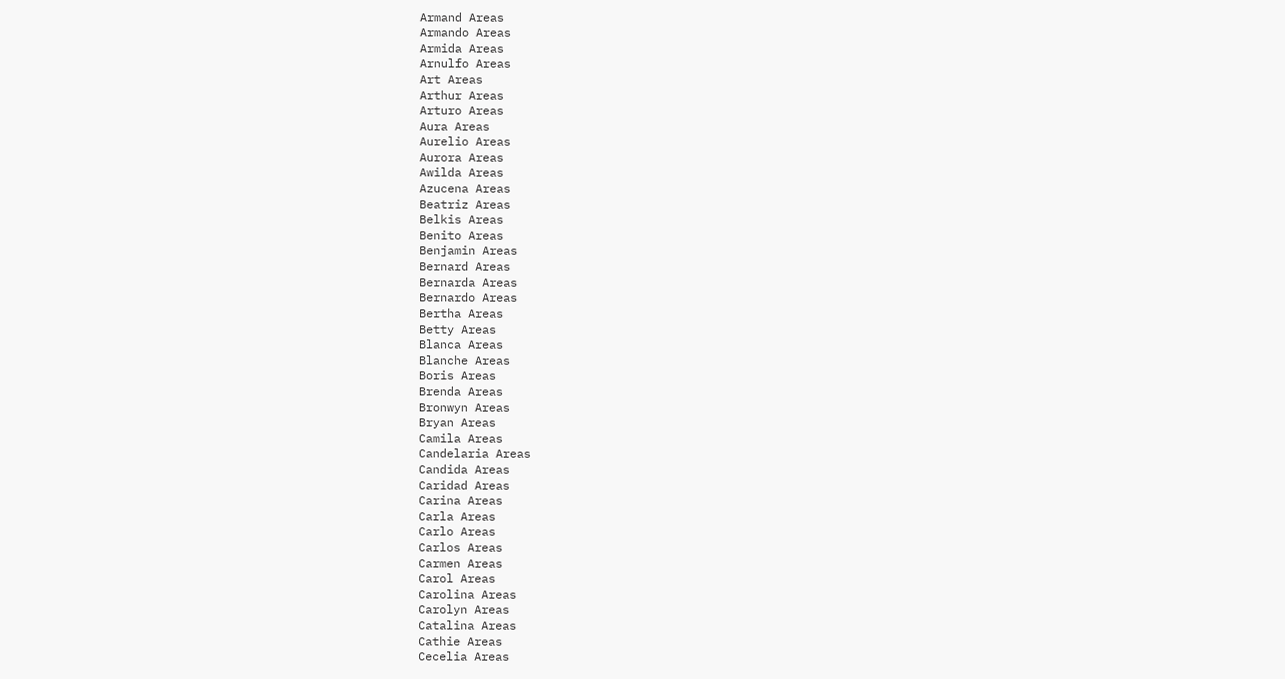Armand Areas
Armando Areas
Armida Areas
Arnulfo Areas
Art Areas
Arthur Areas
Arturo Areas
Aura Areas
Aurelio Areas
Aurora Areas
Awilda Areas
Azucena Areas
Beatriz Areas
Belkis Areas
Benito Areas
Benjamin Areas
Bernard Areas
Bernarda Areas
Bernardo Areas
Bertha Areas
Betty Areas
Blanca Areas
Blanche Areas
Boris Areas
Brenda Areas
Bronwyn Areas
Bryan Areas
Camila Areas
Candelaria Areas
Candida Areas
Caridad Areas
Carina Areas
Carla Areas
Carlo Areas
Carlos Areas
Carmen Areas
Carol Areas
Carolina Areas
Carolyn Areas
Catalina Areas
Cathie Areas
Cecelia Areas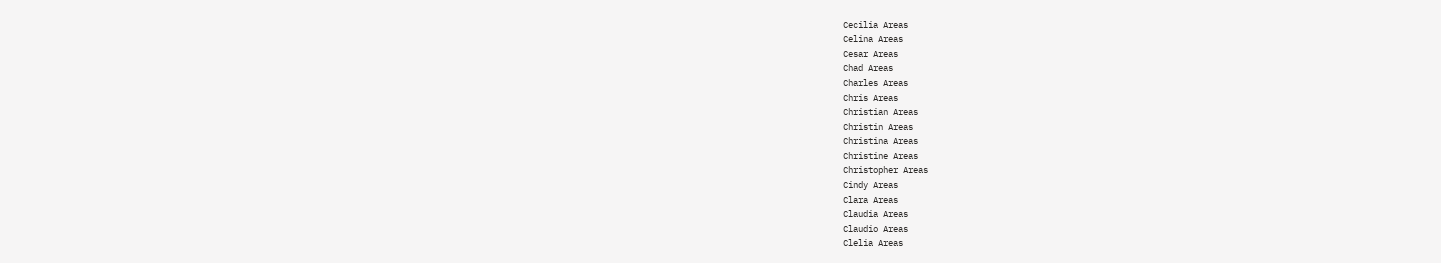Cecilia Areas
Celina Areas
Cesar Areas
Chad Areas
Charles Areas
Chris Areas
Christian Areas
Christin Areas
Christina Areas
Christine Areas
Christopher Areas
Cindy Areas
Clara Areas
Claudia Areas
Claudio Areas
Clelia Areas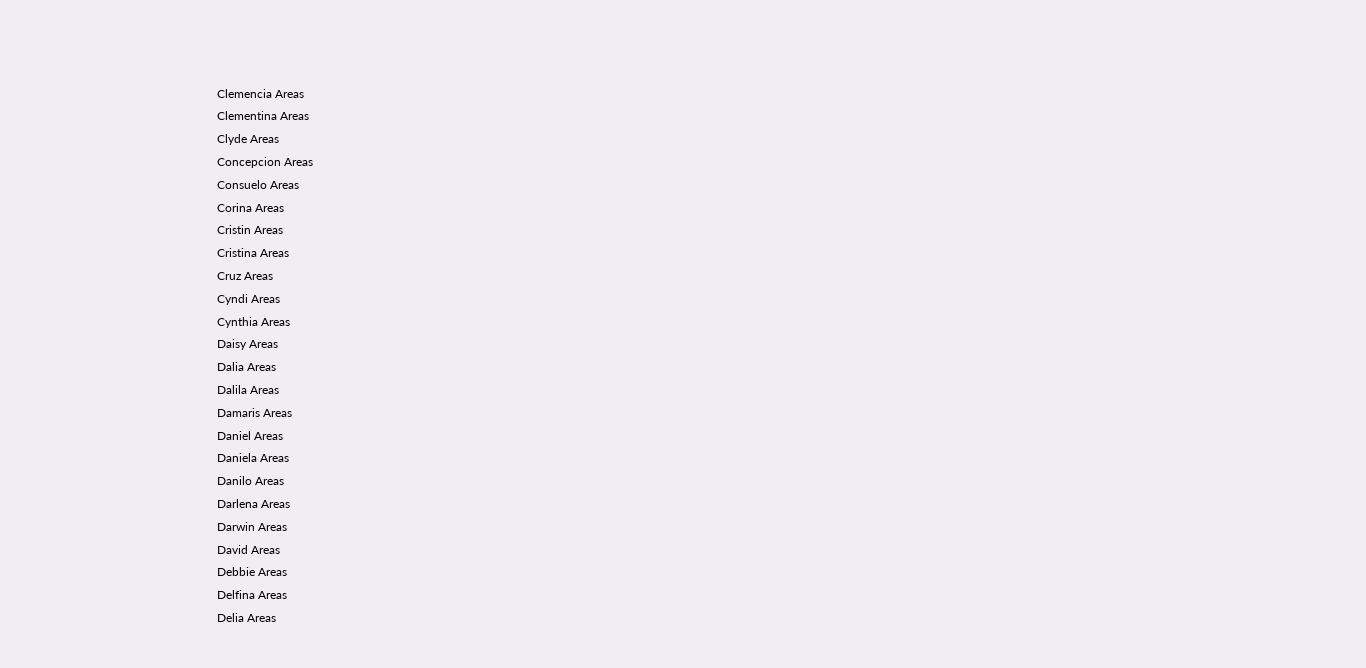Clemencia Areas
Clementina Areas
Clyde Areas
Concepcion Areas
Consuelo Areas
Corina Areas
Cristin Areas
Cristina Areas
Cruz Areas
Cyndi Areas
Cynthia Areas
Daisy Areas
Dalia Areas
Dalila Areas
Damaris Areas
Daniel Areas
Daniela Areas
Danilo Areas
Darlena Areas
Darwin Areas
David Areas
Debbie Areas
Delfina Areas
Delia Areas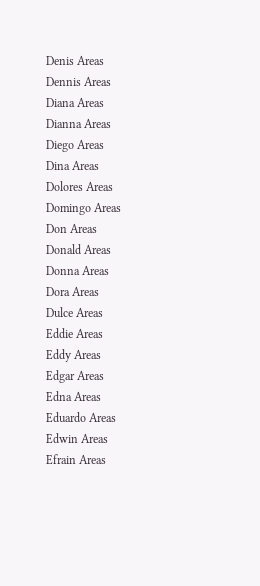Denis Areas
Dennis Areas
Diana Areas
Dianna Areas
Diego Areas
Dina Areas
Dolores Areas
Domingo Areas
Don Areas
Donald Areas
Donna Areas
Dora Areas
Dulce Areas
Eddie Areas
Eddy Areas
Edgar Areas
Edna Areas
Eduardo Areas
Edwin Areas
Efrain Areas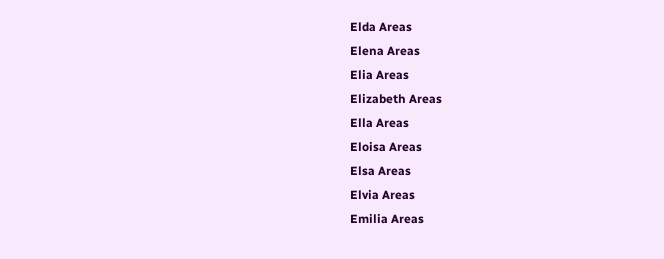Elda Areas
Elena Areas
Elia Areas
Elizabeth Areas
Ella Areas
Eloisa Areas
Elsa Areas
Elvia Areas
Emilia Areas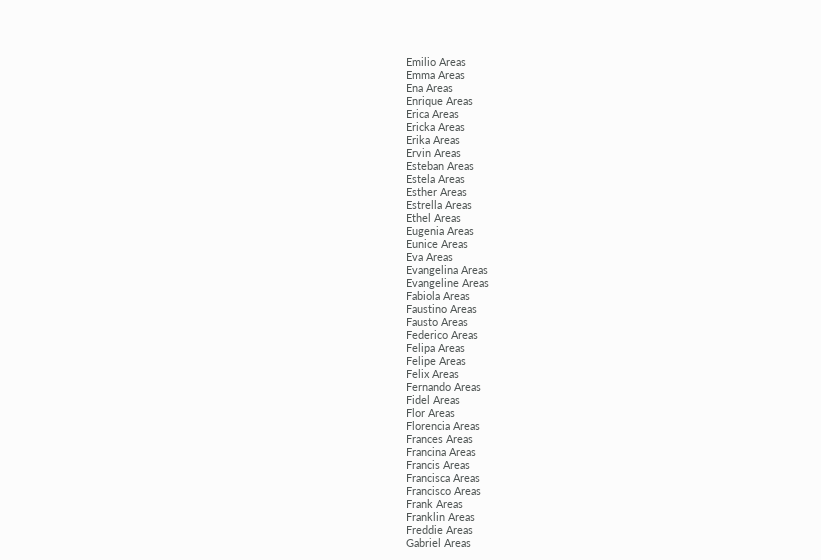Emilio Areas
Emma Areas
Ena Areas
Enrique Areas
Erica Areas
Ericka Areas
Erika Areas
Ervin Areas
Esteban Areas
Estela Areas
Esther Areas
Estrella Areas
Ethel Areas
Eugenia Areas
Eunice Areas
Eva Areas
Evangelina Areas
Evangeline Areas
Fabiola Areas
Faustino Areas
Fausto Areas
Federico Areas
Felipa Areas
Felipe Areas
Felix Areas
Fernando Areas
Fidel Areas
Flor Areas
Florencia Areas
Frances Areas
Francina Areas
Francis Areas
Francisca Areas
Francisco Areas
Frank Areas
Franklin Areas
Freddie Areas
Gabriel Areas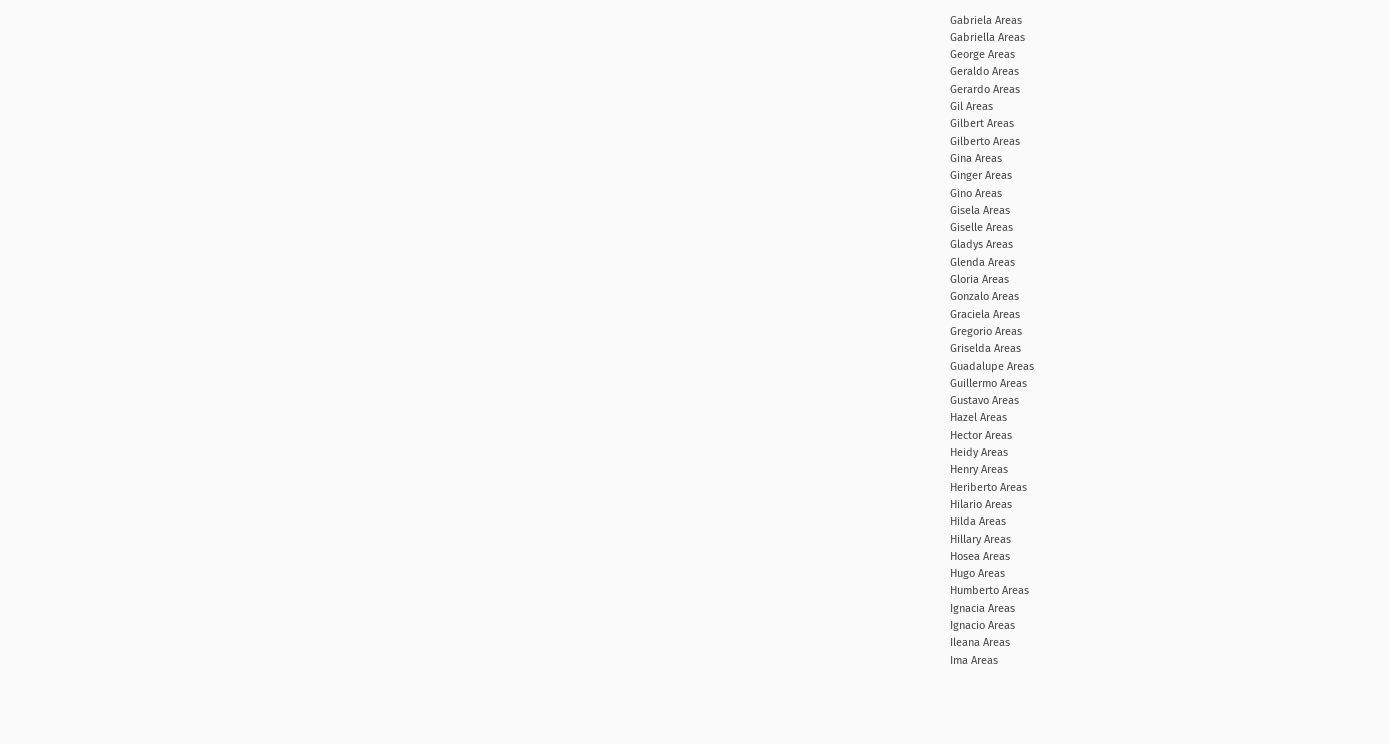Gabriela Areas
Gabriella Areas
George Areas
Geraldo Areas
Gerardo Areas
Gil Areas
Gilbert Areas
Gilberto Areas
Gina Areas
Ginger Areas
Gino Areas
Gisela Areas
Giselle Areas
Gladys Areas
Glenda Areas
Gloria Areas
Gonzalo Areas
Graciela Areas
Gregorio Areas
Griselda Areas
Guadalupe Areas
Guillermo Areas
Gustavo Areas
Hazel Areas
Hector Areas
Heidy Areas
Henry Areas
Heriberto Areas
Hilario Areas
Hilda Areas
Hillary Areas
Hosea Areas
Hugo Areas
Humberto Areas
Ignacia Areas
Ignacio Areas
Ileana Areas
Ima Areas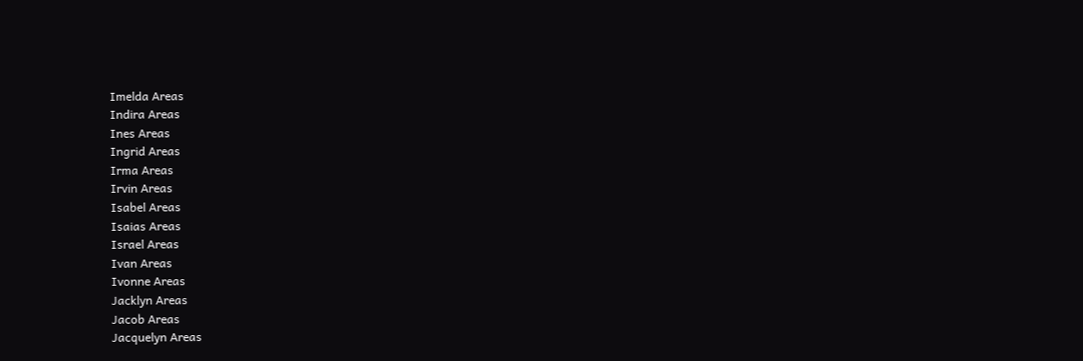Imelda Areas
Indira Areas
Ines Areas
Ingrid Areas
Irma Areas
Irvin Areas
Isabel Areas
Isaias Areas
Israel Areas
Ivan Areas
Ivonne Areas
Jacklyn Areas
Jacob Areas
Jacquelyn Areas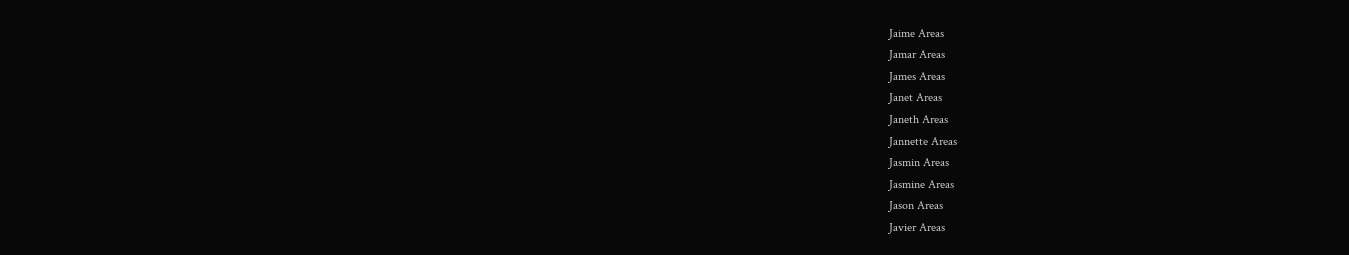Jaime Areas
Jamar Areas
James Areas
Janet Areas
Janeth Areas
Jannette Areas
Jasmin Areas
Jasmine Areas
Jason Areas
Javier Areas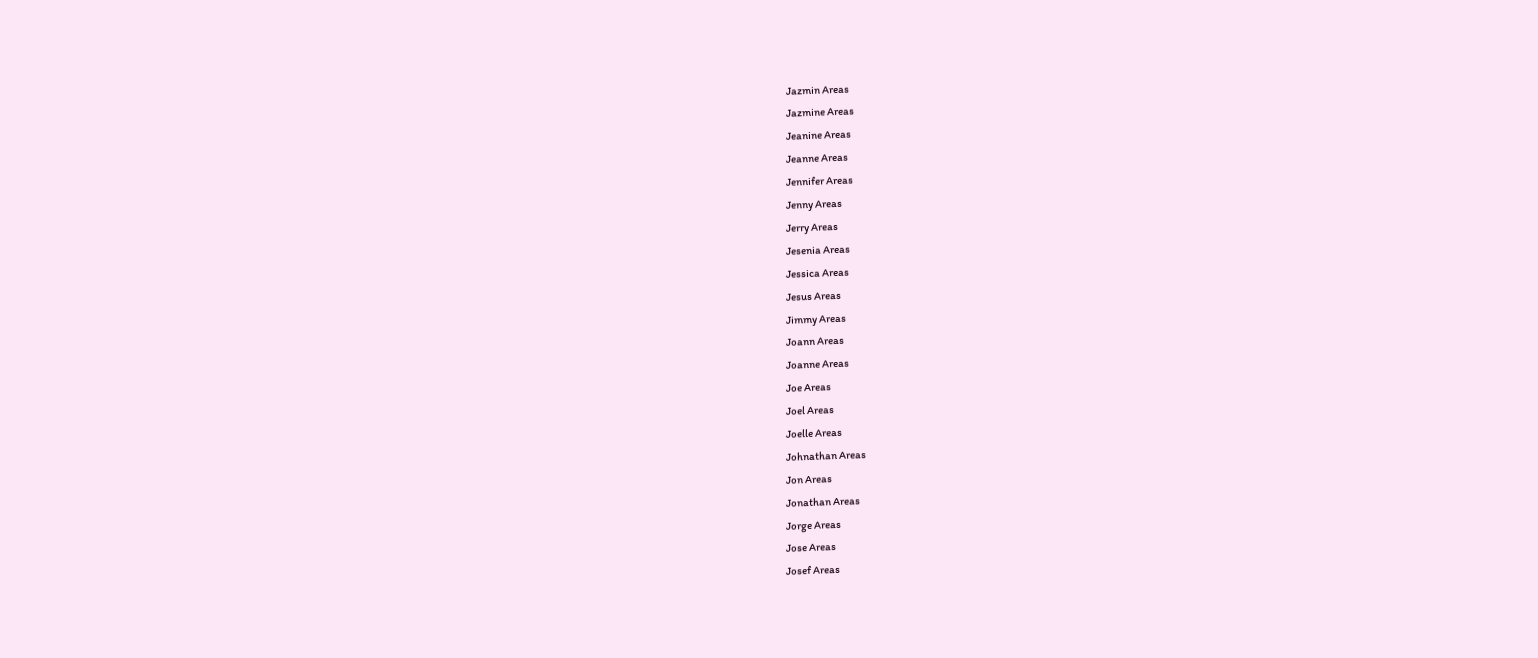Jazmin Areas
Jazmine Areas
Jeanine Areas
Jeanne Areas
Jennifer Areas
Jenny Areas
Jerry Areas
Jesenia Areas
Jessica Areas
Jesus Areas
Jimmy Areas
Joann Areas
Joanne Areas
Joe Areas
Joel Areas
Joelle Areas
Johnathan Areas
Jon Areas
Jonathan Areas
Jorge Areas
Jose Areas
Josef Areas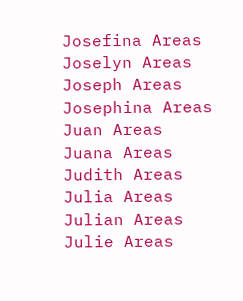Josefina Areas
Joselyn Areas
Joseph Areas
Josephina Areas
Juan Areas
Juana Areas
Judith Areas
Julia Areas
Julian Areas
Julie Areas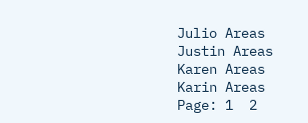Julio Areas
Justin Areas
Karen Areas
Karin Areas
Page: 1  2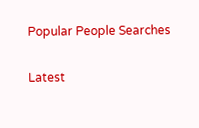Popular People Searches

Latest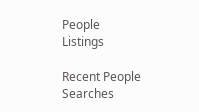People Listings

Recent People Searches